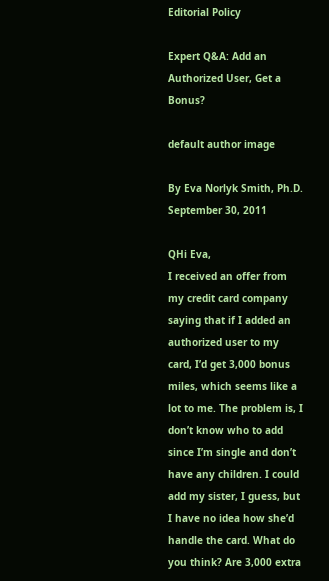Editorial Policy

Expert Q&A: Add an Authorized User, Get a Bonus?

default author image

By Eva Norlyk Smith, Ph.D.
September 30, 2011

QHi Eva,
I received an offer from my credit card company saying that if I added an authorized user to my card, I’d get 3,000 bonus miles, which seems like a lot to me. The problem is, I don’t know who to add since I’m single and don’t have any children. I could add my sister, I guess, but I have no idea how she’d handle the card. What do you think? Are 3,000 extra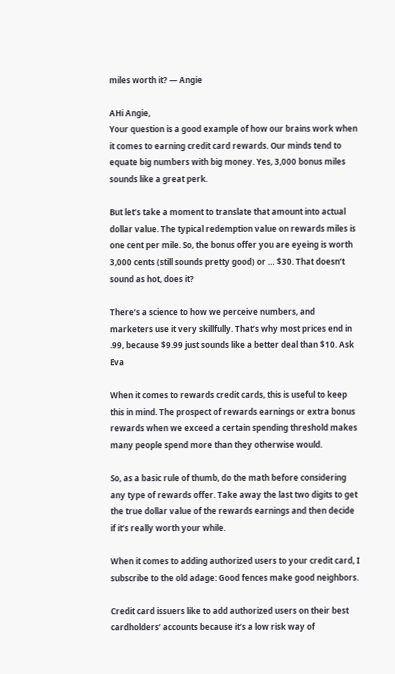miles worth it? — Angie

AHi Angie,
Your question is a good example of how our brains work when it comes to earning credit card rewards. Our minds tend to equate big numbers with big money. Yes, 3,000 bonus miles sounds like a great perk.

But let’s take a moment to translate that amount into actual dollar value. The typical redemption value on rewards miles is one cent per mile. So, the bonus offer you are eyeing is worth 3,000 cents (still sounds pretty good) or … $30. That doesn’t sound as hot, does it?

There’s a science to how we perceive numbers, and marketers use it very skillfully. That’s why most prices end in .99, because $9.99 just sounds like a better deal than $10. Ask Eva

When it comes to rewards credit cards, this is useful to keep this in mind. The prospect of rewards earnings or extra bonus rewards when we exceed a certain spending threshold makes many people spend more than they otherwise would.

So, as a basic rule of thumb, do the math before considering any type of rewards offer. Take away the last two digits to get the true dollar value of the rewards earnings and then decide if it’s really worth your while.

When it comes to adding authorized users to your credit card, I subscribe to the old adage: Good fences make good neighbors.

Credit card issuers like to add authorized users on their best cardholders’ accounts because it’s a low risk way of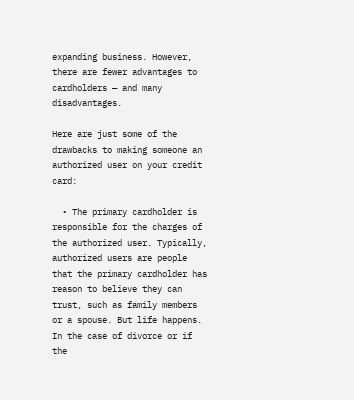expanding business. However, there are fewer advantages to cardholders — and many disadvantages.

Here are just some of the drawbacks to making someone an authorized user on your credit card:

  • The primary cardholder is responsible for the charges of the authorized user. Typically, authorized users are people that the primary cardholder has reason to believe they can trust, such as family members or a spouse. But life happens. In the case of divorce or if the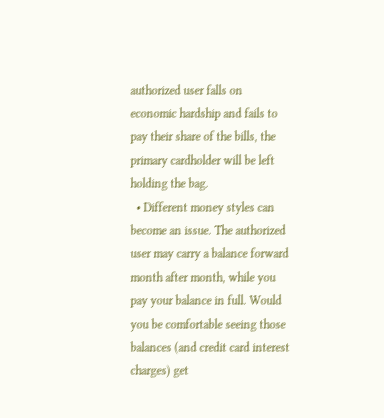authorized user falls on economic hardship and fails to pay their share of the bills, the primary cardholder will be left holding the bag.
  • Different money styles can become an issue. The authorized user may carry a balance forward month after month, while you pay your balance in full. Would you be comfortable seeing those balances (and credit card interest charges) get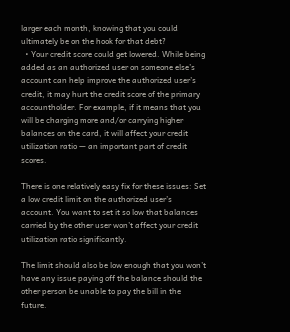larger each month, knowing that you could ultimately be on the hook for that debt?
  • Your credit score could get lowered. While being added as an authorized user on someone else’s account can help improve the authorized user’s credit, it may hurt the credit score of the primary accountholder. For example, if it means that you will be charging more and/or carrying higher balances on the card, it will affect your credit utilization ratio — an important part of credit scores.

There is one relatively easy fix for these issues: Set a low credit limit on the authorized user’s account. You want to set it so low that balances carried by the other user won’t affect your credit utilization ratio significantly.

The limit should also be low enough that you won’t have any issue paying off the balance should the other person be unable to pay the bill in the future.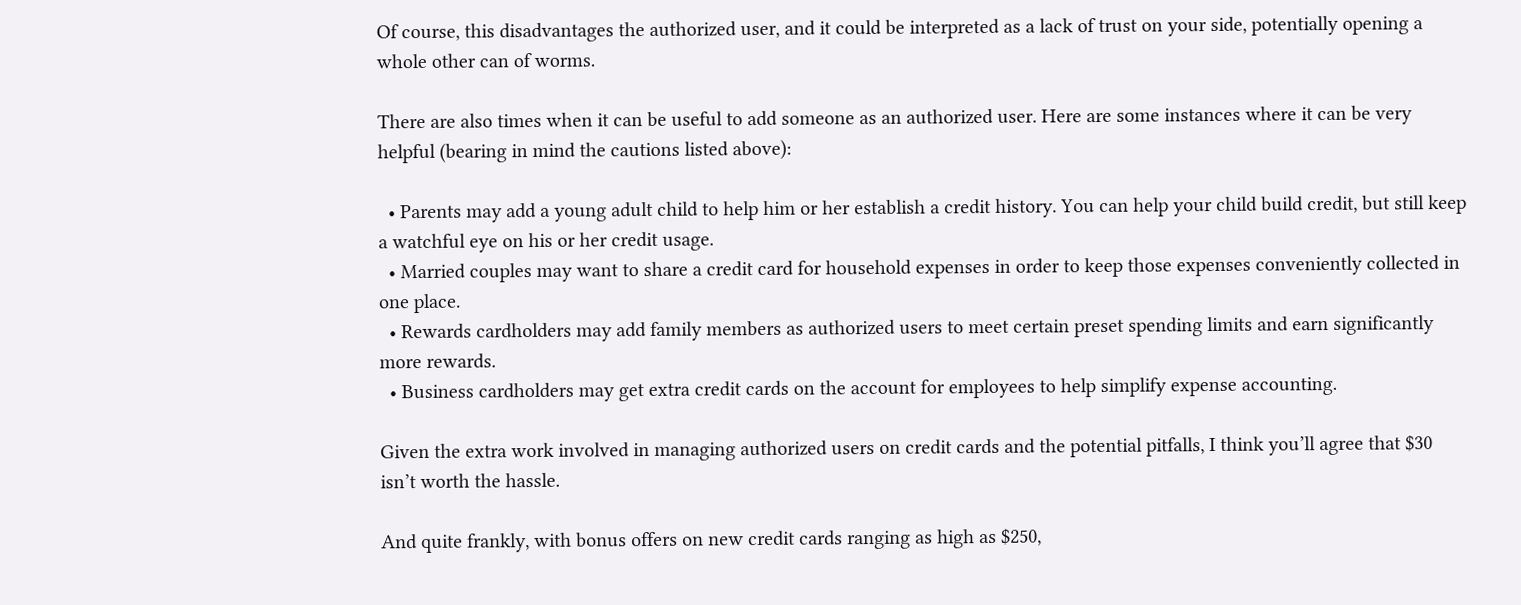Of course, this disadvantages the authorized user, and it could be interpreted as a lack of trust on your side, potentially opening a whole other can of worms.

There are also times when it can be useful to add someone as an authorized user. Here are some instances where it can be very helpful (bearing in mind the cautions listed above):

  • Parents may add a young adult child to help him or her establish a credit history. You can help your child build credit, but still keep a watchful eye on his or her credit usage.
  • Married couples may want to share a credit card for household expenses in order to keep those expenses conveniently collected in one place.
  • Rewards cardholders may add family members as authorized users to meet certain preset spending limits and earn significantly more rewards.
  • Business cardholders may get extra credit cards on the account for employees to help simplify expense accounting.

Given the extra work involved in managing authorized users on credit cards and the potential pitfalls, I think you’ll agree that $30 isn’t worth the hassle.

And quite frankly, with bonus offers on new credit cards ranging as high as $250,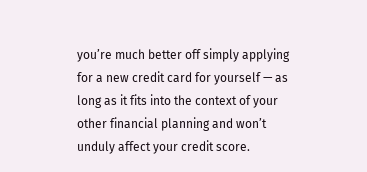you’re much better off simply applying for a new credit card for yourself — as long as it fits into the context of your other financial planning and won’t unduly affect your credit score.